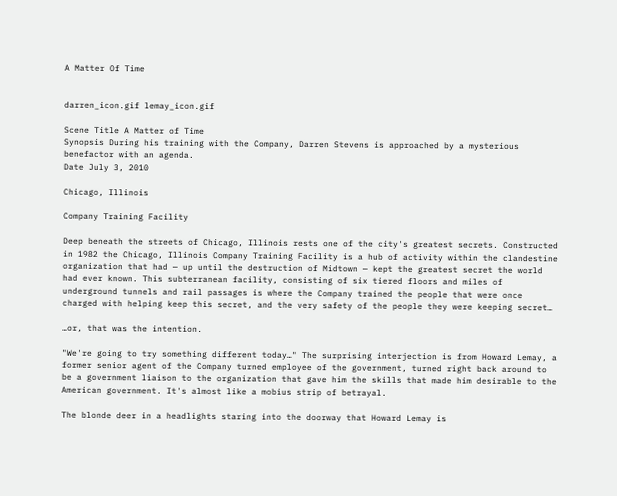A Matter Of Time


darren_icon.gif lemay_icon.gif

Scene Title A Matter of Time
Synopsis During his training with the Company, Darren Stevens is approached by a mysterious benefactor with an agenda.
Date July 3, 2010

Chicago, Illinois

Company Training Facility

Deep beneath the streets of Chicago, Illinois rests one of the city's greatest secrets. Constructed in 1982 the Chicago, Illinois Company Training Facility is a hub of activity within the clandestine organization that had — up until the destruction of Midtown — kept the greatest secret the world had ever known. This subterranean facility, consisting of six tiered floors and miles of underground tunnels and rail passages is where the Company trained the people that were once charged with helping keep this secret, and the very safety of the people they were keeping secret…

…or, that was the intention.

"We're going to try something different today…" The surprising interjection is from Howard Lemay, a former senior agent of the Company turned employee of the government, turned right back around to be a government liaison to the organization that gave him the skills that made him desirable to the American government. It's almost like a mobius strip of betrayal.

The blonde deer in a headlights staring into the doorway that Howard Lemay is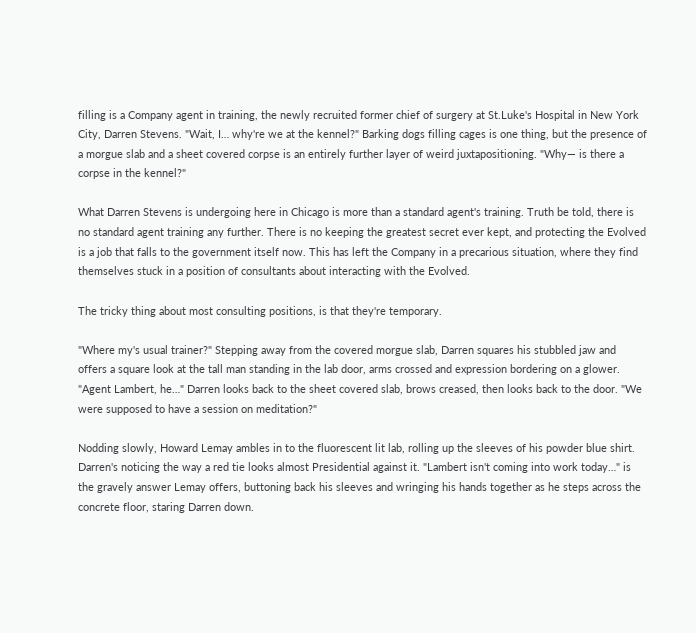filling is a Company agent in training, the newly recruited former chief of surgery at St.Luke's Hospital in New York City, Darren Stevens. "Wait, I… why're we at the kennel?" Barking dogs filling cages is one thing, but the presence of a morgue slab and a sheet covered corpse is an entirely further layer of weird juxtapositioning. "Why— is there a corpse in the kennel?"

What Darren Stevens is undergoing here in Chicago is more than a standard agent's training. Truth be told, there is no standard agent training any further. There is no keeping the greatest secret ever kept, and protecting the Evolved is a job that falls to the government itself now. This has left the Company in a precarious situation, where they find themselves stuck in a position of consultants about interacting with the Evolved.

The tricky thing about most consulting positions, is that they're temporary.

"Where my's usual trainer?" Stepping away from the covered morgue slab, Darren squares his stubbled jaw and offers a square look at the tall man standing in the lab door, arms crossed and expression bordering on a glower. "Agent Lambert, he…" Darren looks back to the sheet covered slab, brows creased, then looks back to the door. "We were supposed to have a session on meditation?"

Nodding slowly, Howard Lemay ambles in to the fluorescent lit lab, rolling up the sleeves of his powder blue shirt. Darren's noticing the way a red tie looks almost Presidential against it. "Lambert isn't coming into work today…" is the gravely answer Lemay offers, buttoning back his sleeves and wringing his hands together as he steps across the concrete floor, staring Darren down.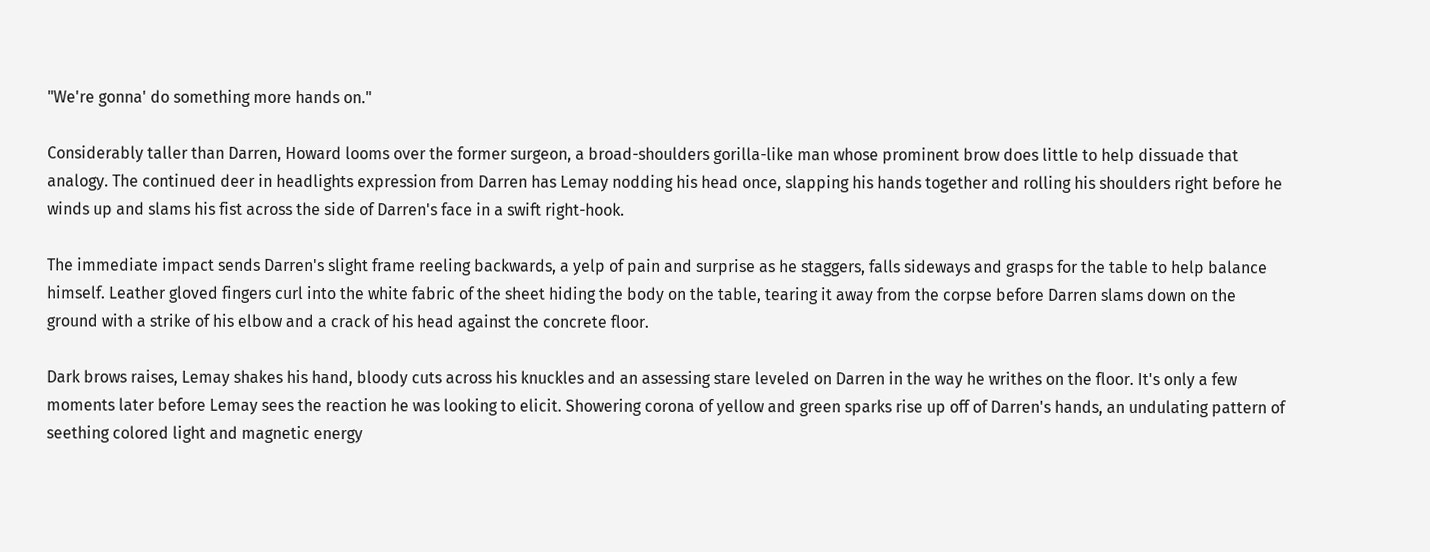"We're gonna' do something more hands on."

Considerably taller than Darren, Howard looms over the former surgeon, a broad-shoulders gorilla-like man whose prominent brow does little to help dissuade that analogy. The continued deer in headlights expression from Darren has Lemay nodding his head once, slapping his hands together and rolling his shoulders right before he winds up and slams his fist across the side of Darren's face in a swift right-hook.

The immediate impact sends Darren's slight frame reeling backwards, a yelp of pain and surprise as he staggers, falls sideways and grasps for the table to help balance himself. Leather gloved fingers curl into the white fabric of the sheet hiding the body on the table, tearing it away from the corpse before Darren slams down on the ground with a strike of his elbow and a crack of his head against the concrete floor.

Dark brows raises, Lemay shakes his hand, bloody cuts across his knuckles and an assessing stare leveled on Darren in the way he writhes on the floor. It's only a few moments later before Lemay sees the reaction he was looking to elicit. Showering corona of yellow and green sparks rise up off of Darren's hands, an undulating pattern of seething colored light and magnetic energy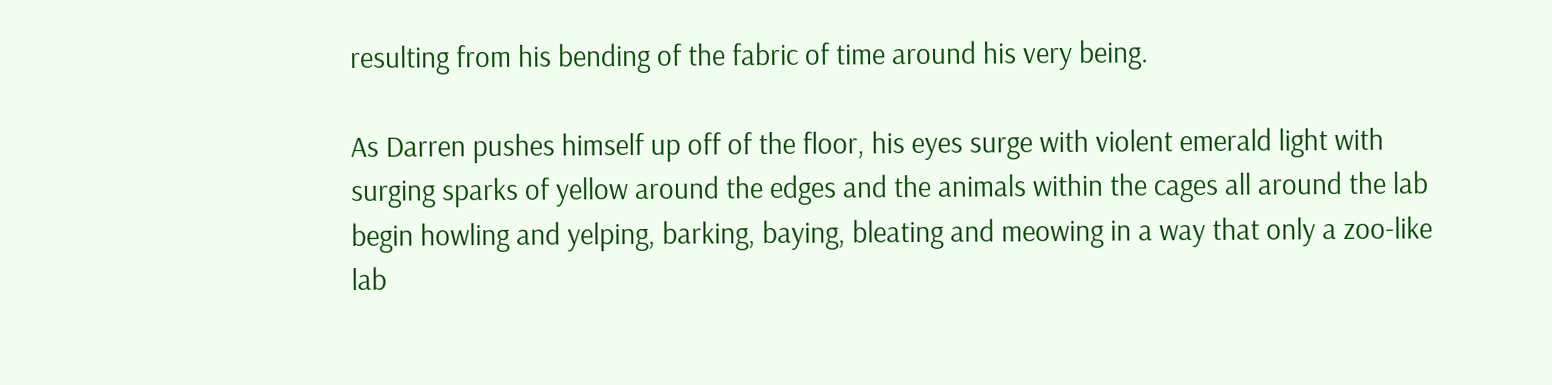resulting from his bending of the fabric of time around his very being.

As Darren pushes himself up off of the floor, his eyes surge with violent emerald light with surging sparks of yellow around the edges and the animals within the cages all around the lab begin howling and yelping, barking, baying, bleating and meowing in a way that only a zoo-like lab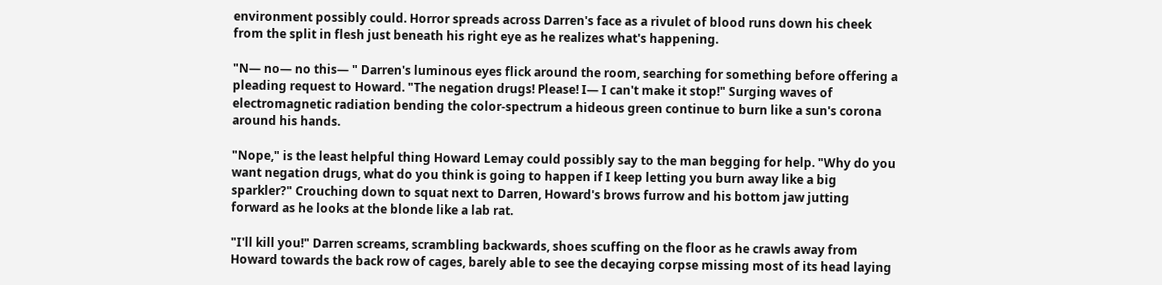environment possibly could. Horror spreads across Darren's face as a rivulet of blood runs down his cheek from the split in flesh just beneath his right eye as he realizes what's happening.

"N— no— no this— " Darren's luminous eyes flick around the room, searching for something before offering a pleading request to Howard. "The negation drugs! Please! I— I can't make it stop!" Surging waves of electromagnetic radiation bending the color-spectrum a hideous green continue to burn like a sun's corona around his hands.

"Nope," is the least helpful thing Howard Lemay could possibly say to the man begging for help. "Why do you want negation drugs, what do you think is going to happen if I keep letting you burn away like a big sparkler?" Crouching down to squat next to Darren, Howard's brows furrow and his bottom jaw jutting forward as he looks at the blonde like a lab rat.

"I'll kill you!" Darren screams, scrambling backwards, shoes scuffing on the floor as he crawls away from Howard towards the back row of cages, barely able to see the decaying corpse missing most of its head laying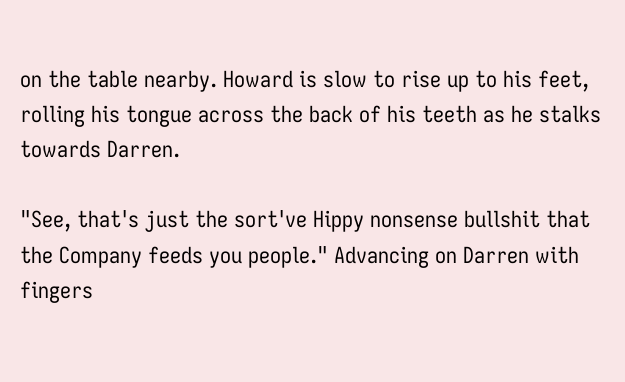on the table nearby. Howard is slow to rise up to his feet, rolling his tongue across the back of his teeth as he stalks towards Darren.

"See, that's just the sort've Hippy nonsense bullshit that the Company feeds you people." Advancing on Darren with fingers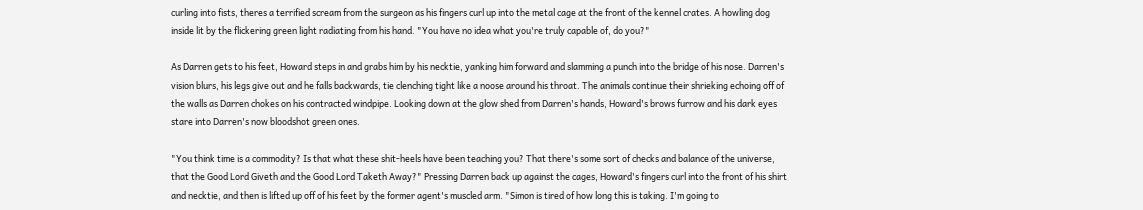curling into fists, theres a terrified scream from the surgeon as his fingers curl up into the metal cage at the front of the kennel crates. A howling dog inside lit by the flickering green light radiating from his hand. "You have no idea what you're truly capable of, do you?"

As Darren gets to his feet, Howard steps in and grabs him by his necktie, yanking him forward and slamming a punch into the bridge of his nose. Darren's vision blurs, his legs give out and he falls backwards, tie clenching tight like a noose around his throat. The animals continue their shrieking echoing off of the walls as Darren chokes on his contracted windpipe. Looking down at the glow shed from Darren's hands, Howard's brows furrow and his dark eyes stare into Darren's now bloodshot green ones.

"You think time is a commodity? Is that what these shit-heels have been teaching you? That there's some sort of checks and balance of the universe, that the Good Lord Giveth and the Good Lord Taketh Away?" Pressing Darren back up against the cages, Howard's fingers curl into the front of his shirt and necktie, and then is lifted up off of his feet by the former agent's muscled arm. "Simon is tired of how long this is taking. I'm going to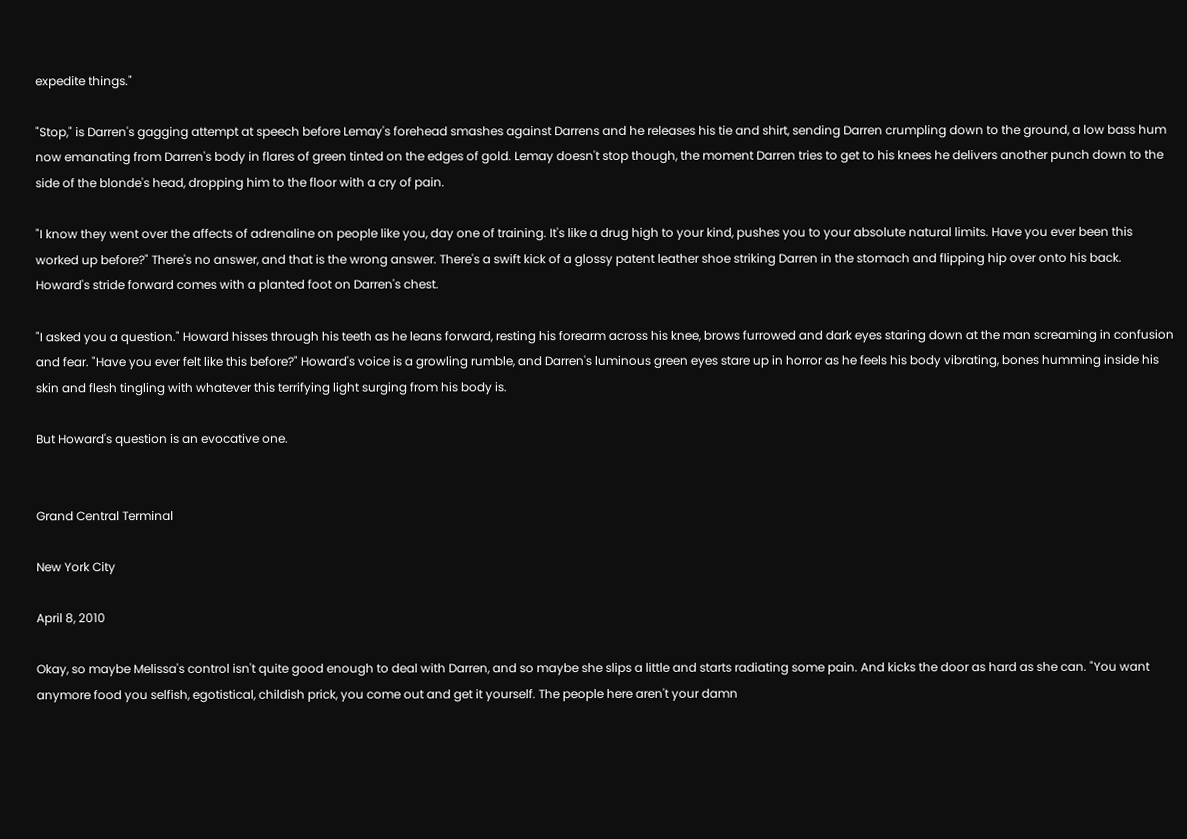expedite things."

"Stop," is Darren's gagging attempt at speech before Lemay's forehead smashes against Darrens and he releases his tie and shirt, sending Darren crumpling down to the ground, a low bass hum now emanating from Darren's body in flares of green tinted on the edges of gold. Lemay doesn't stop though, the moment Darren tries to get to his knees he delivers another punch down to the side of the blonde's head, dropping him to the floor with a cry of pain.

"I know they went over the affects of adrenaline on people like you, day one of training. It's like a drug high to your kind, pushes you to your absolute natural limits. Have you ever been this worked up before?" There's no answer, and that is the wrong answer. There's a swift kick of a glossy patent leather shoe striking Darren in the stomach and flipping hip over onto his back. Howard's stride forward comes with a planted foot on Darren's chest.

"I asked you a question." Howard hisses through his teeth as he leans forward, resting his forearm across his knee, brows furrowed and dark eyes staring down at the man screaming in confusion and fear. "Have you ever felt like this before?" Howard's voice is a growling rumble, and Darren's luminous green eyes stare up in horror as he feels his body vibrating, bones humming inside his skin and flesh tingling with whatever this terrifying light surging from his body is.

But Howard's question is an evocative one.


Grand Central Terminal

New York City

April 8, 2010

Okay, so maybe Melissa's control isn't quite good enough to deal with Darren, and so maybe she slips a little and starts radiating some pain. And kicks the door as hard as she can. "You want anymore food you selfish, egotistical, childish prick, you come out and get it yourself. The people here aren't your damn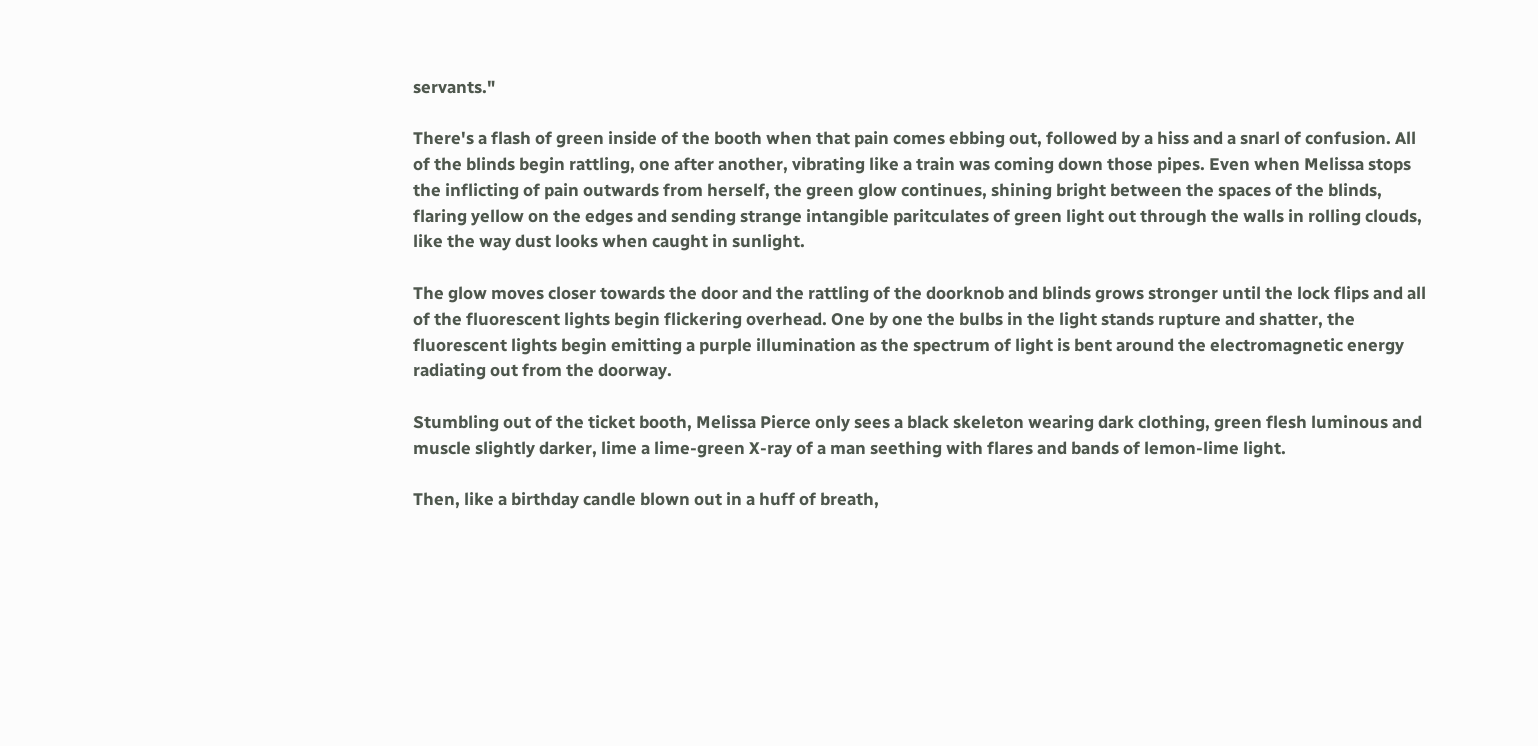servants."

There's a flash of green inside of the booth when that pain comes ebbing out, followed by a hiss and a snarl of confusion. All of the blinds begin rattling, one after another, vibrating like a train was coming down those pipes. Even when Melissa stops the inflicting of pain outwards from herself, the green glow continues, shining bright between the spaces of the blinds, flaring yellow on the edges and sending strange intangible paritculates of green light out through the walls in rolling clouds, like the way dust looks when caught in sunlight.

The glow moves closer towards the door and the rattling of the doorknob and blinds grows stronger until the lock flips and all of the fluorescent lights begin flickering overhead. One by one the bulbs in the light stands rupture and shatter, the fluorescent lights begin emitting a purple illumination as the spectrum of light is bent around the electromagnetic energy radiating out from the doorway.

Stumbling out of the ticket booth, Melissa Pierce only sees a black skeleton wearing dark clothing, green flesh luminous and muscle slightly darker, lime a lime-green X-ray of a man seething with flares and bands of lemon-lime light.

Then, like a birthday candle blown out in a huff of breath,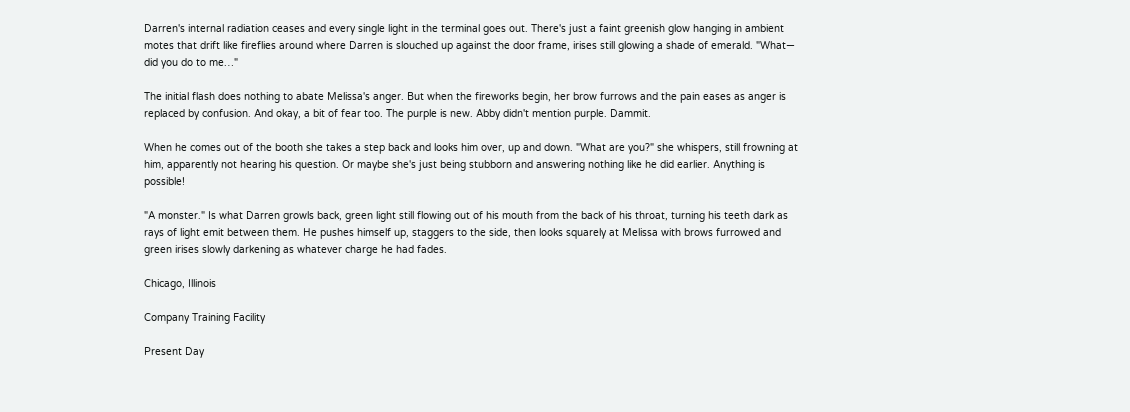Darren's internal radiation ceases and every single light in the terminal goes out. There's just a faint greenish glow hanging in ambient motes that drift like fireflies around where Darren is slouched up against the door frame, irises still glowing a shade of emerald. "What— did you do to me…"

The initial flash does nothing to abate Melissa's anger. But when the fireworks begin, her brow furrows and the pain eases as anger is replaced by confusion. And okay, a bit of fear too. The purple is new. Abby didn't mention purple. Dammit.

When he comes out of the booth she takes a step back and looks him over, up and down. "What are you?" she whispers, still frowning at him, apparently not hearing his question. Or maybe she's just being stubborn and answering nothing like he did earlier. Anything is possible!

"A monster." Is what Darren growls back, green light still flowing out of his mouth from the back of his throat, turning his teeth dark as rays of light emit between them. He pushes himself up, staggers to the side, then looks squarely at Melissa with brows furrowed and green irises slowly darkening as whatever charge he had fades.

Chicago, Illinois

Company Training Facility

Present Day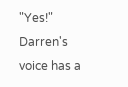"Yes!" Darren's voice has a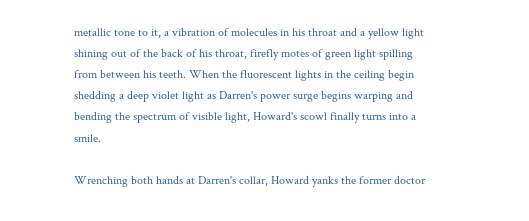metallic tone to it, a vibration of molecules in his throat and a yellow light shining out of the back of his throat, firefly motes of green light spilling from between his teeth. When the fluorescent lights in the ceiling begin shedding a deep violet light as Darren's power surge begins warping and bending the spectrum of visible light, Howard's scowl finally turns into a smile.

Wrenching both hands at Darren's collar, Howard yanks the former doctor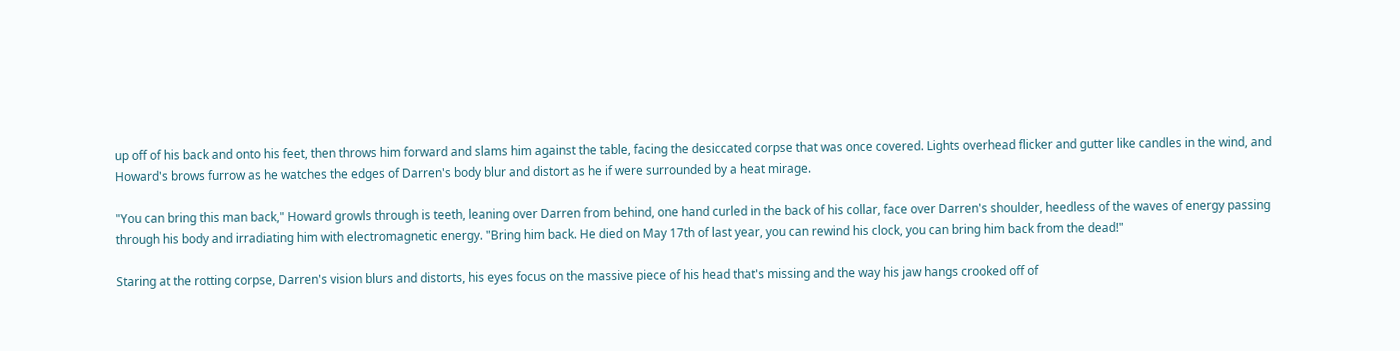up off of his back and onto his feet, then throws him forward and slams him against the table, facing the desiccated corpse that was once covered. Lights overhead flicker and gutter like candles in the wind, and Howard's brows furrow as he watches the edges of Darren's body blur and distort as he if were surrounded by a heat mirage.

"You can bring this man back," Howard growls through is teeth, leaning over Darren from behind, one hand curled in the back of his collar, face over Darren's shoulder, heedless of the waves of energy passing through his body and irradiating him with electromagnetic energy. "Bring him back. He died on May 17th of last year, you can rewind his clock, you can bring him back from the dead!"

Staring at the rotting corpse, Darren's vision blurs and distorts, his eyes focus on the massive piece of his head that's missing and the way his jaw hangs crooked off of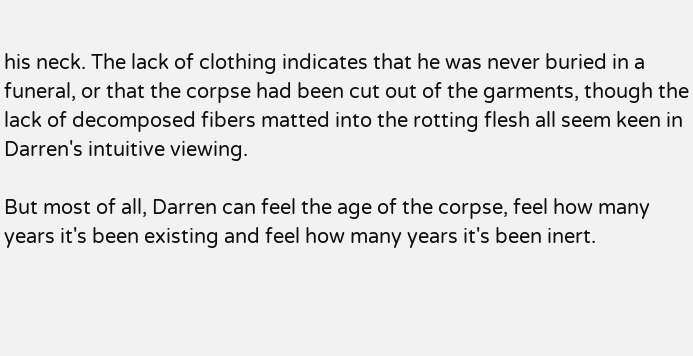his neck. The lack of clothing indicates that he was never buried in a funeral, or that the corpse had been cut out of the garments, though the lack of decomposed fibers matted into the rotting flesh all seem keen in Darren's intuitive viewing.

But most of all, Darren can feel the age of the corpse, feel how many years it's been existing and feel how many years it's been inert.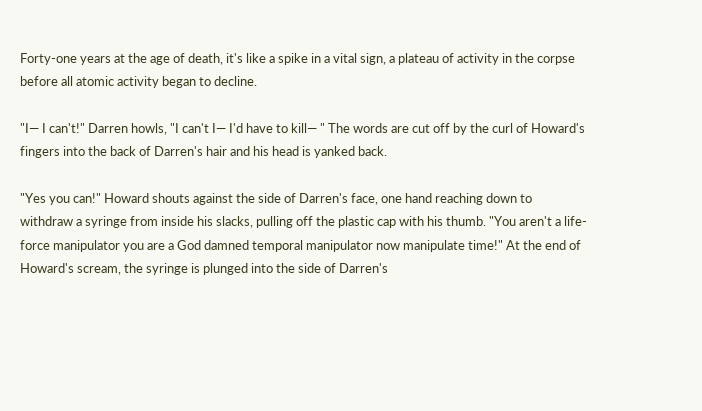Forty-one years at the age of death, it's like a spike in a vital sign, a plateau of activity in the corpse before all atomic activity began to decline.

"I— I can't!" Darren howls, "I can't I— I'd have to kill— " The words are cut off by the curl of Howard's fingers into the back of Darren's hair and his head is yanked back.

"Yes you can!" Howard shouts against the side of Darren's face, one hand reaching down to withdraw a syringe from inside his slacks, pulling off the plastic cap with his thumb. "You aren't a life-force manipulator you are a God damned temporal manipulator now manipulate time!" At the end of Howard's scream, the syringe is plunged into the side of Darren's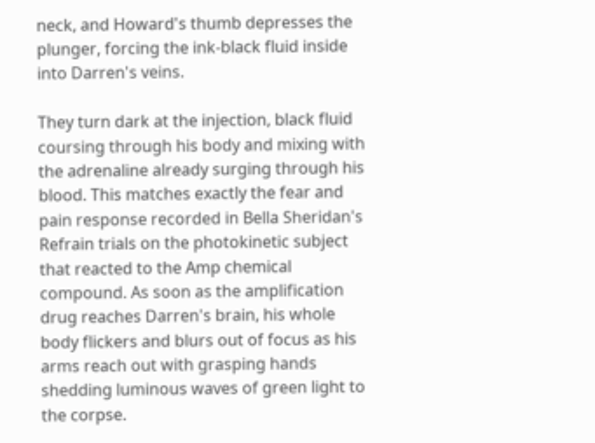neck, and Howard's thumb depresses the plunger, forcing the ink-black fluid inside into Darren's veins.

They turn dark at the injection, black fluid coursing through his body and mixing with the adrenaline already surging through his blood. This matches exactly the fear and pain response recorded in Bella Sheridan's Refrain trials on the photokinetic subject that reacted to the Amp chemical compound. As soon as the amplification drug reaches Darren's brain, his whole body flickers and blurs out of focus as his arms reach out with grasping hands shedding luminous waves of green light to the corpse.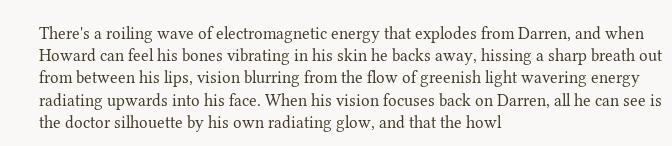There's a roiling wave of electromagnetic energy that explodes from Darren, and when Howard can feel his bones vibrating in his skin he backs away, hissing a sharp breath out from between his lips, vision blurring from the flow of greenish light wavering energy radiating upwards into his face. When his vision focuses back on Darren, all he can see is the doctor silhouette by his own radiating glow, and that the howl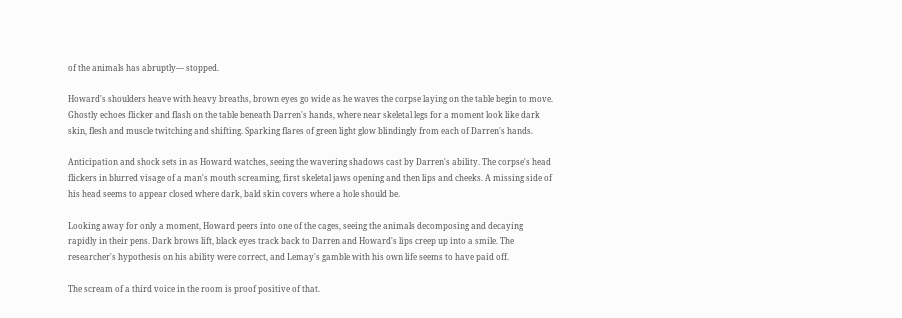of the animals has abruptly— stopped.

Howard's shoulders heave with heavy breaths, brown eyes go wide as he waves the corpse laying on the table begin to move. Ghostly echoes flicker and flash on the table beneath Darren's hands, where near skeletal legs for a moment look like dark skin, flesh and muscle twitching and shifting. Sparking flares of green light glow blindingly from each of Darren's hands.

Anticipation and shock sets in as Howard watches, seeing the wavering shadows cast by Darren's ability. The corpse's head flickers in blurred visage of a man's mouth screaming, first skeletal jaws opening and then lips and cheeks. A missing side of his head seems to appear closed where dark, bald skin covers where a hole should be.

Looking away for only a moment, Howard peers into one of the cages, seeing the animals decomposing and decaying rapidly in their pens. Dark brows lift, black eyes track back to Darren and Howard's lips creep up into a smile. The researcher's hypothesis on his ability were correct, and Lemay's gamble with his own life seems to have paid off.

The scream of a third voice in the room is proof positive of that.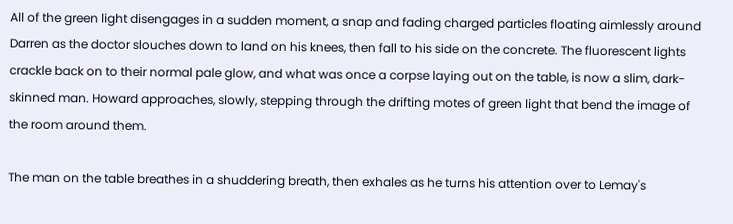All of the green light disengages in a sudden moment, a snap and fading charged particles floating aimlessly around Darren as the doctor slouches down to land on his knees, then fall to his side on the concrete. The fluorescent lights crackle back on to their normal pale glow, and what was once a corpse laying out on the table, is now a slim, dark-skinned man. Howard approaches, slowly, stepping through the drifting motes of green light that bend the image of the room around them.

The man on the table breathes in a shuddering breath, then exhales as he turns his attention over to Lemay's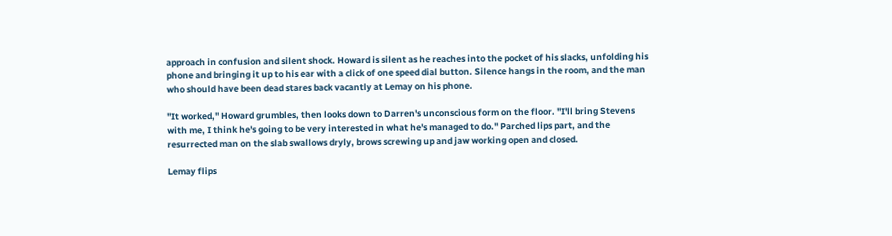approach in confusion and silent shock. Howard is silent as he reaches into the pocket of his slacks, unfolding his phone and bringing it up to his ear with a click of one speed dial button. Silence hangs in the room, and the man who should have been dead stares back vacantly at Lemay on his phone.

"It worked," Howard grumbles, then looks down to Darren's unconscious form on the floor. "I'll bring Stevens with me, I think he's going to be very interested in what he's managed to do." Parched lips part, and the resurrected man on the slab swallows dryly, brows screwing up and jaw working open and closed.

Lemay flips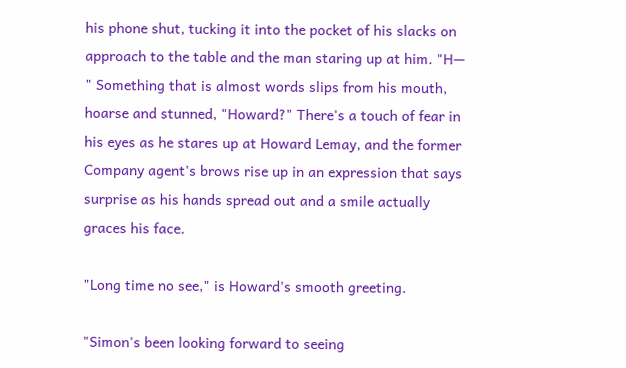his phone shut, tucking it into the pocket of his slacks on approach to the table and the man staring up at him. "H— " Something that is almost words slips from his mouth, hoarse and stunned, "Howard?" There's a touch of fear in his eyes as he stares up at Howard Lemay, and the former Company agent's brows rise up in an expression that says surprise as his hands spread out and a smile actually graces his face.

"Long time no see," is Howard's smooth greeting.

"Simon's been looking forward to seeing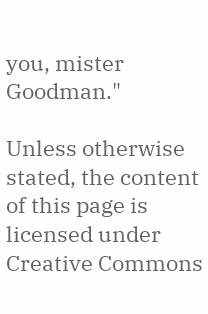you, mister Goodman."

Unless otherwise stated, the content of this page is licensed under Creative Commons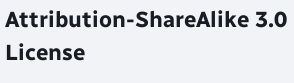Attribution-ShareAlike 3.0 License